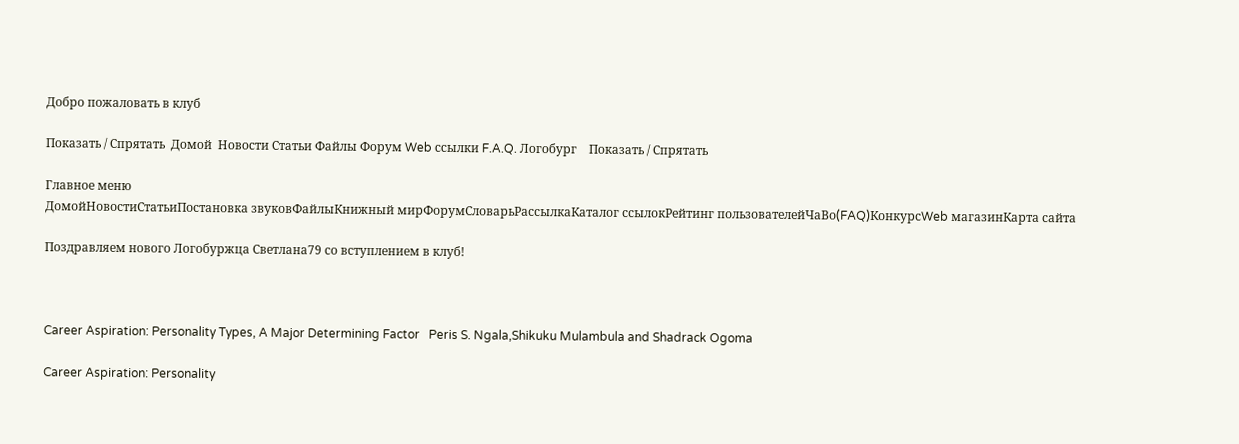Добро пожаловать в клуб

Показать / Спрятать  Домой  Новости Статьи Файлы Форум Web ссылки F.A.Q. Логобург    Показать / Спрятать

Главное меню
ДомойНовостиСтатьиПостановка звуковФайлыКнижный мирФорумСловарьРассылкаКаталог ссылокРейтинг пользователейЧаВо(FAQ)КонкурсWeb магазинКарта сайта

Поздравляем нового Логобуржца Светлана79 со вступлением в клуб!



Career Aspiration: Personality Types, A Major Determining Factor   Peris S. Ngala,Shikuku Mulambula and Shadrack Ogoma

Career Aspiration: Personality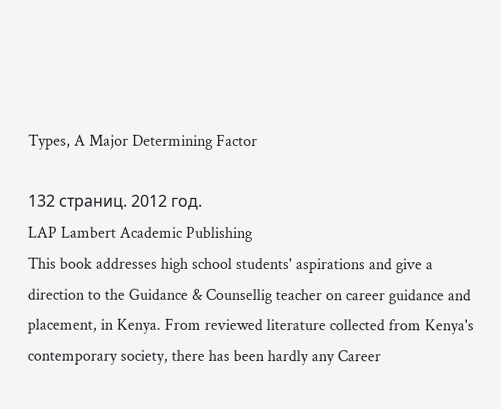Types, A Major Determining Factor

132 страниц. 2012 год.
LAP Lambert Academic Publishing
This book addresses high school students' aspirations and give a direction to the Guidance & Counsellig teacher on career guidance and placement, in Kenya. From reviewed literature collected from Kenya's contemporary society, there has been hardly any Career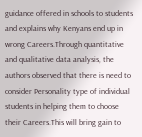guidance offered in schools to students and explains why Kenyans end up in wrong Careers.Through quantitative and qualitative data analysis, the authors observed that there is need to consider Personality type of individual students in helping them to choose their Careers.This will bring gain to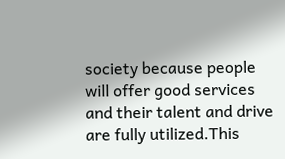society because people will offer good services and their talent and drive are fully utilized.This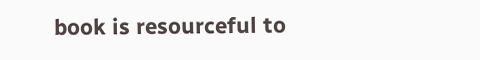book is resourceful to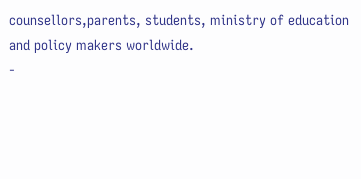counsellors,parents, students, ministry of education and policy makers worldwide.
-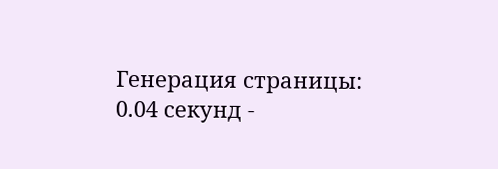Генерация страницы: 0.04 секунд -